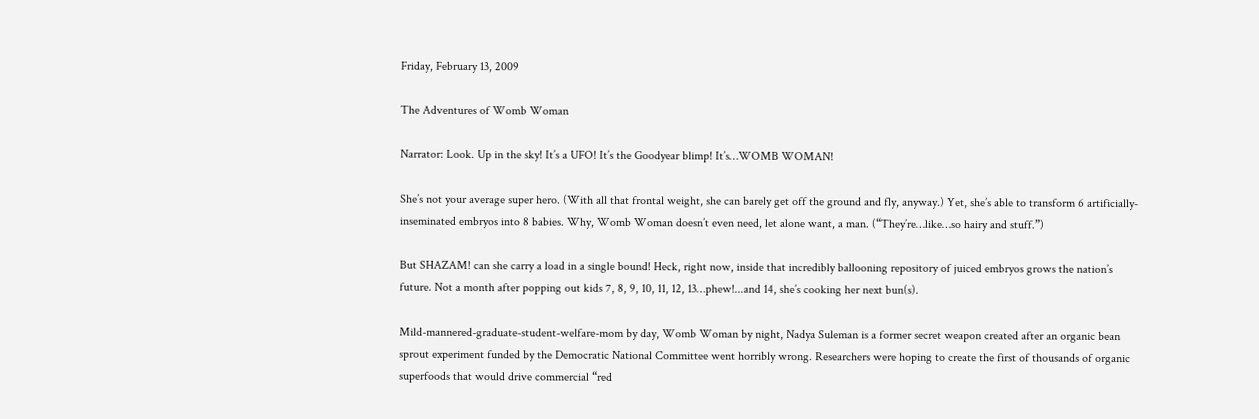Friday, February 13, 2009

The Adventures of Womb Woman

Narrator: Look. Up in the sky! It’s a UFO! It’s the Goodyear blimp! It’s…WOMB WOMAN!

She’s not your average super hero. (With all that frontal weight, she can barely get off the ground and fly, anyway.) Yet, she’s able to transform 6 artificially-inseminated embryos into 8 babies. Why, Womb Woman doesn’t even need, let alone want, a man. (“They’re…like…so hairy and stuff.”)

But SHAZAM! can she carry a load in a single bound! Heck, right now, inside that incredibly ballooning repository of juiced embryos grows the nation’s future. Not a month after popping out kids 7, 8, 9, 10, 11, 12, 13…phew!...and 14, she’s cooking her next bun(s).

Mild-mannered-graduate-student-welfare-mom by day, Womb Woman by night, Nadya Suleman is a former secret weapon created after an organic bean sprout experiment funded by the Democratic National Committee went horribly wrong. Researchers were hoping to create the first of thousands of organic superfoods that would drive commercial “red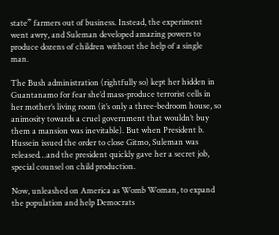state” farmers out of business. Instead, the experiment went awry, and Suleman developed amazing powers to produce dozens of children without the help of a single man.

The Bush administration (rightfully so) kept her hidden in Guantanamo for fear she’d mass-produce terrorist cells in her mother’s living room (it’s only a three-bedroom house, so animosity towards a cruel government that wouldn’t buy them a mansion was inevitable). But when President b. Hussein issued the order to close Gitmo, Suleman was released…and the president quickly gave her a secret job, special counsel on child production.

Now, unleashed on America as Womb Woman, to expand the population and help Democrats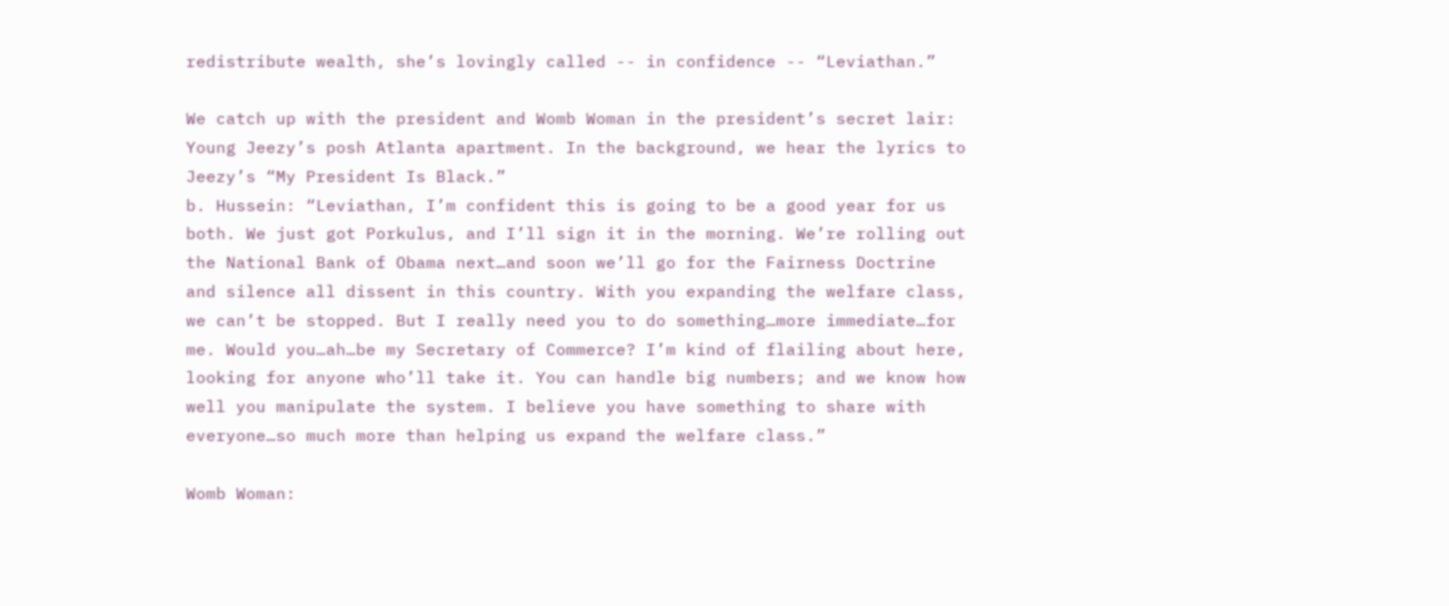redistribute wealth, she’s lovingly called -- in confidence -- “Leviathan.”

We catch up with the president and Womb Woman in the president’s secret lair: Young Jeezy’s posh Atlanta apartment. In the background, we hear the lyrics to Jeezy’s “My President Is Black.”
b. Hussein: “Leviathan, I’m confident this is going to be a good year for us both. We just got Porkulus, and I’ll sign it in the morning. We’re rolling out the National Bank of Obama next…and soon we’ll go for the Fairness Doctrine and silence all dissent in this country. With you expanding the welfare class, we can’t be stopped. But I really need you to do something…more immediate…for me. Would you…ah…be my Secretary of Commerce? I’m kind of flailing about here, looking for anyone who’ll take it. You can handle big numbers; and we know how well you manipulate the system. I believe you have something to share with everyone…so much more than helping us expand the welfare class.”

Womb Woman: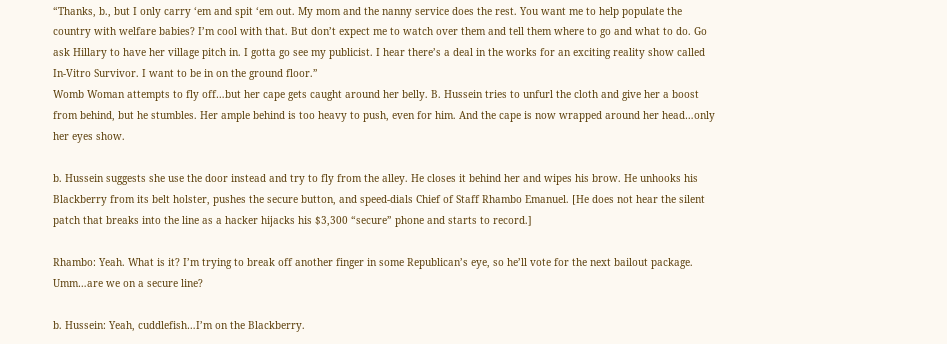“Thanks, b., but I only carry ‘em and spit ‘em out. My mom and the nanny service does the rest. You want me to help populate the country with welfare babies? I’m cool with that. But don’t expect me to watch over them and tell them where to go and what to do. Go ask Hillary to have her village pitch in. I gotta go see my publicist. I hear there’s a deal in the works for an exciting reality show called In-Vitro Survivor. I want to be in on the ground floor.”
Womb Woman attempts to fly off…but her cape gets caught around her belly. B. Hussein tries to unfurl the cloth and give her a boost from behind, but he stumbles. Her ample behind is too heavy to push, even for him. And the cape is now wrapped around her head…only her eyes show.

b. Hussein suggests she use the door instead and try to fly from the alley. He closes it behind her and wipes his brow. He unhooks his Blackberry from its belt holster, pushes the secure button, and speed-dials Chief of Staff Rhambo Emanuel. [He does not hear the silent patch that breaks into the line as a hacker hijacks his $3,300 “secure” phone and starts to record.]

Rhambo: Yeah. What is it? I’m trying to break off another finger in some Republican’s eye, so he’ll vote for the next bailout package. Umm…are we on a secure line?

b. Hussein: Yeah, cuddlefish…I’m on the Blackberry.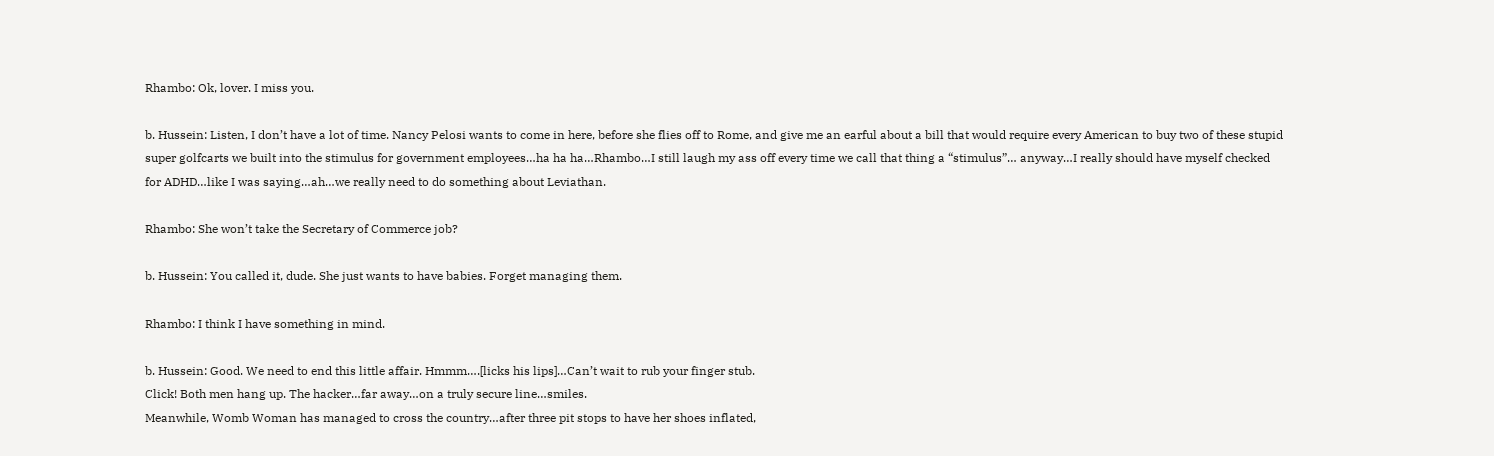Rhambo: Ok, lover. I miss you.

b. Hussein: Listen, I don’t have a lot of time. Nancy Pelosi wants to come in here, before she flies off to Rome, and give me an earful about a bill that would require every American to buy two of these stupid super golfcarts we built into the stimulus for government employees…ha ha ha…Rhambo…I still laugh my ass off every time we call that thing a “stimulus”… anyway…I really should have myself checked for ADHD…like I was saying…ah…we really need to do something about Leviathan.

Rhambo: She won’t take the Secretary of Commerce job?

b. Hussein: You called it, dude. She just wants to have babies. Forget managing them.

Rhambo: I think I have something in mind.

b. Hussein: Good. We need to end this little affair. Hmmm….[licks his lips]…Can’t wait to rub your finger stub.
Click! Both men hang up. The hacker…far away…on a truly secure line…smiles.
Meanwhile, Womb Woman has managed to cross the country…after three pit stops to have her shoes inflated,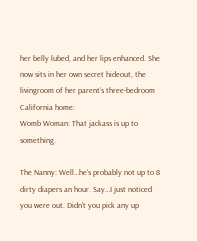her belly lubed, and her lips enhanced. She now sits in her own secret hideout, the livingroom of her parent’s three-bedroom California home:
Womb Woman: That jackass is up to something.

The Nanny: Well…he’s probably not up to 8 dirty diapers an hour. Say…I just noticed you were out. Didn’t you pick any up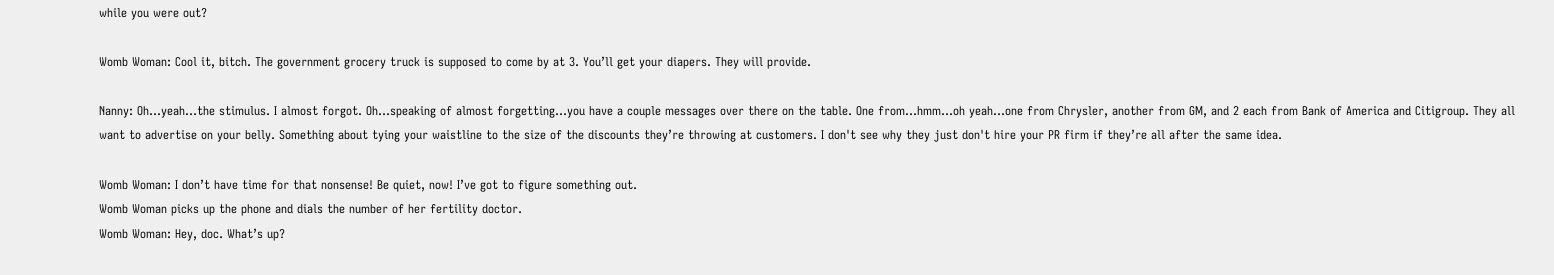while you were out?

Womb Woman: Cool it, bitch. The government grocery truck is supposed to come by at 3. You’ll get your diapers. They will provide.

Nanny: Oh…yeah…the stimulus. I almost forgot. Oh…speaking of almost forgetting…you have a couple messages over there on the table. One from…hmm…oh yeah…one from Chrysler, another from GM, and 2 each from Bank of America and Citigroup. They all want to advertise on your belly. Something about tying your waistline to the size of the discounts they’re throwing at customers. I don't see why they just don't hire your PR firm if they’re all after the same idea.

Womb Woman: I don’t have time for that nonsense! Be quiet, now! I’ve got to figure something out.
Womb Woman picks up the phone and dials the number of her fertility doctor.
Womb Woman: Hey, doc. What’s up?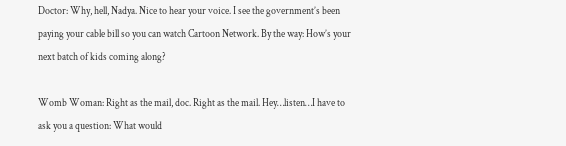Doctor: Why, hell, Nadya. Nice to hear your voice. I see the government’s been paying your cable bill so you can watch Cartoon Network. By the way: How’s your next batch of kids coming along?

Womb Woman: Right as the mail, doc. Right as the mail. Hey…listen…I have to ask you a question: What would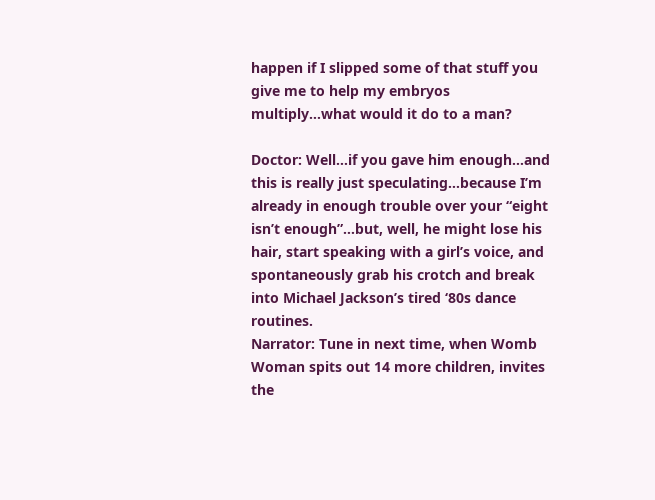happen if I slipped some of that stuff you give me to help my embryos multiply…what would it do to a man?

Doctor: Well…if you gave him enough…and this is really just speculating…because I’m already in enough trouble over your “eight isn’t enough”…but, well, he might lose his hair, start speaking with a girl’s voice, and spontaneously grab his crotch and break into Michael Jackson’s tired ‘80s dance routines.
Narrator: Tune in next time, when Womb Woman spits out 14 more children, invites the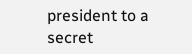president to a secret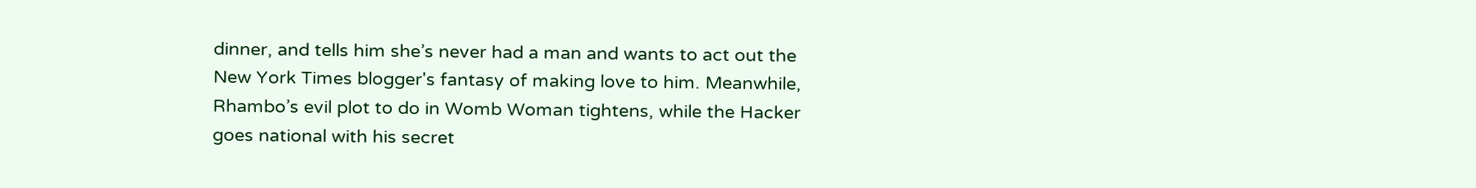dinner, and tells him she’s never had a man and wants to act out the New York Times blogger's fantasy of making love to him. Meanwhile, Rhambo’s evil plot to do in Womb Woman tightens, while the Hacker goes national with his secret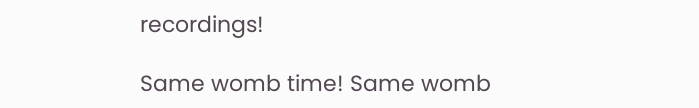recordings!

Same womb time! Same womb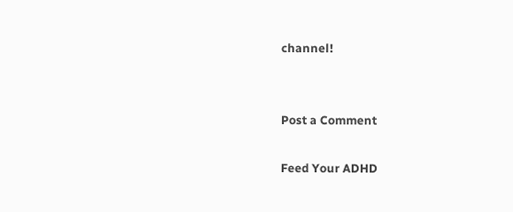channel!


Post a Comment

Feed Your ADHD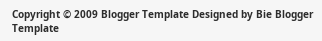Copyright © 2009 Blogger Template Designed by Bie Blogger Template